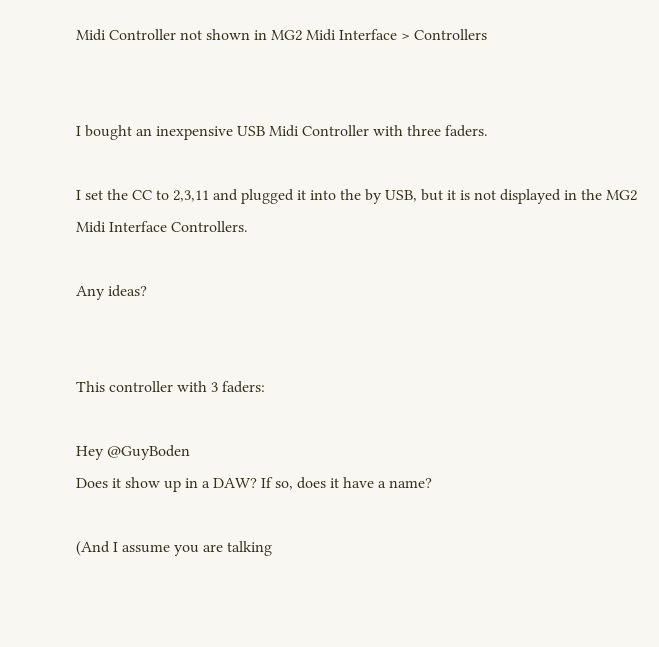Midi Controller not shown in MG2 Midi Interface > Controllers


I bought an inexpensive USB Midi Controller with three faders.

I set the CC to 2,3,11 and plugged it into the by USB, but it is not displayed in the MG2 Midi Interface Controllers.

Any ideas?


This controller with 3 faders:

Hey @GuyBoden
Does it show up in a DAW? If so, does it have a name?

(And I assume you are talking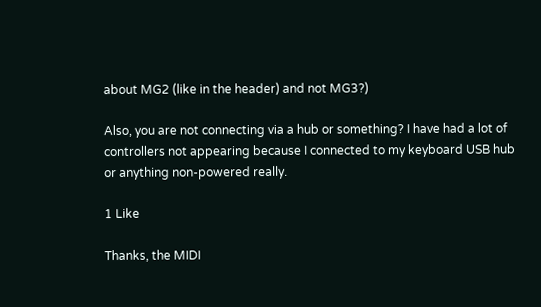about MG2 (like in the header) and not MG3?)

Also, you are not connecting via a hub or something? I have had a lot of controllers not appearing because I connected to my keyboard USB hub or anything non-powered really.

1 Like

Thanks, the MIDI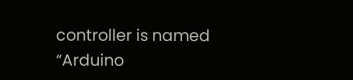controller is named “Arduino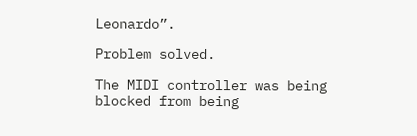Leonardo”.

Problem solved.

The MIDI controller was being blocked from being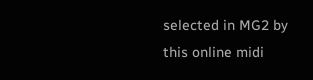selected in MG2 by this online midi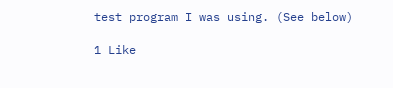test program I was using. (See below)

1 Like